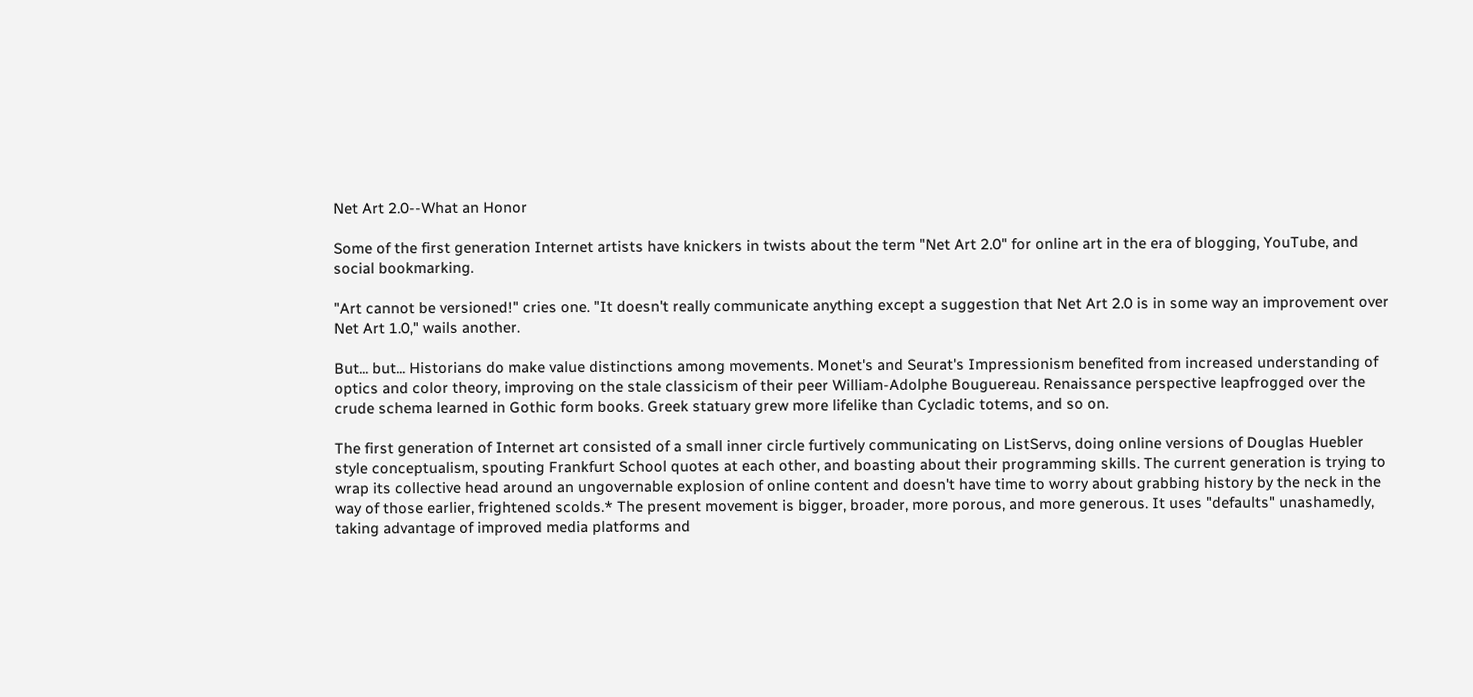Net Art 2.0--What an Honor

Some of the first generation Internet artists have knickers in twists about the term "Net Art 2.0" for online art in the era of blogging, YouTube, and social bookmarking.

"Art cannot be versioned!" cries one. "It doesn't really communicate anything except a suggestion that Net Art 2.0 is in some way an improvement over Net Art 1.0," wails another.

But... but... Historians do make value distinctions among movements. Monet's and Seurat's Impressionism benefited from increased understanding of optics and color theory, improving on the stale classicism of their peer William-Adolphe Bouguereau. Renaissance perspective leapfrogged over the crude schema learned in Gothic form books. Greek statuary grew more lifelike than Cycladic totems, and so on.

The first generation of Internet art consisted of a small inner circle furtively communicating on ListServs, doing online versions of Douglas Huebler style conceptualism, spouting Frankfurt School quotes at each other, and boasting about their programming skills. The current generation is trying to wrap its collective head around an ungovernable explosion of online content and doesn't have time to worry about grabbing history by the neck in the way of those earlier, frightened scolds.* The present movement is bigger, broader, more porous, and more generous. It uses "defaults" unashamedly, taking advantage of improved media platforms and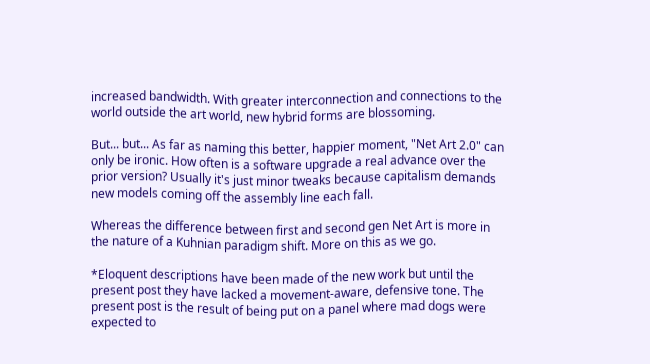increased bandwidth. With greater interconnection and connections to the world outside the art world, new hybrid forms are blossoming.

But... but... As far as naming this better, happier moment, "Net Art 2.0" can only be ironic. How often is a software upgrade a real advance over the prior version? Usually it's just minor tweaks because capitalism demands new models coming off the assembly line each fall.

Whereas the difference between first and second gen Net Art is more in the nature of a Kuhnian paradigm shift. More on this as we go.

*Eloquent descriptions have been made of the new work but until the present post they have lacked a movement-aware, defensive tone. The present post is the result of being put on a panel where mad dogs were expected to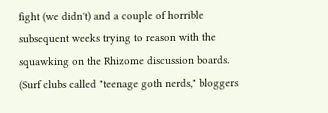fight (we didn't) and a couple of horrible subsequent weeks trying to reason with the squawking on the Rhizome discussion boards. (Surf clubs called "teenage goth nerds," bloggers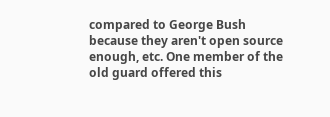compared to George Bush because they aren't open source enough, etc. One member of the old guard offered this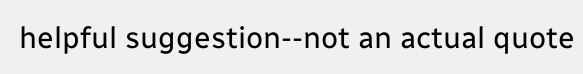helpful suggestion--not an actual quote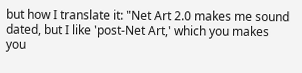but how I translate it: "Net Art 2.0 makes me sound dated, but I like 'post-Net Art,' which you makes you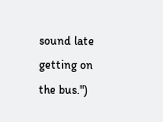sound late getting on the bus.")